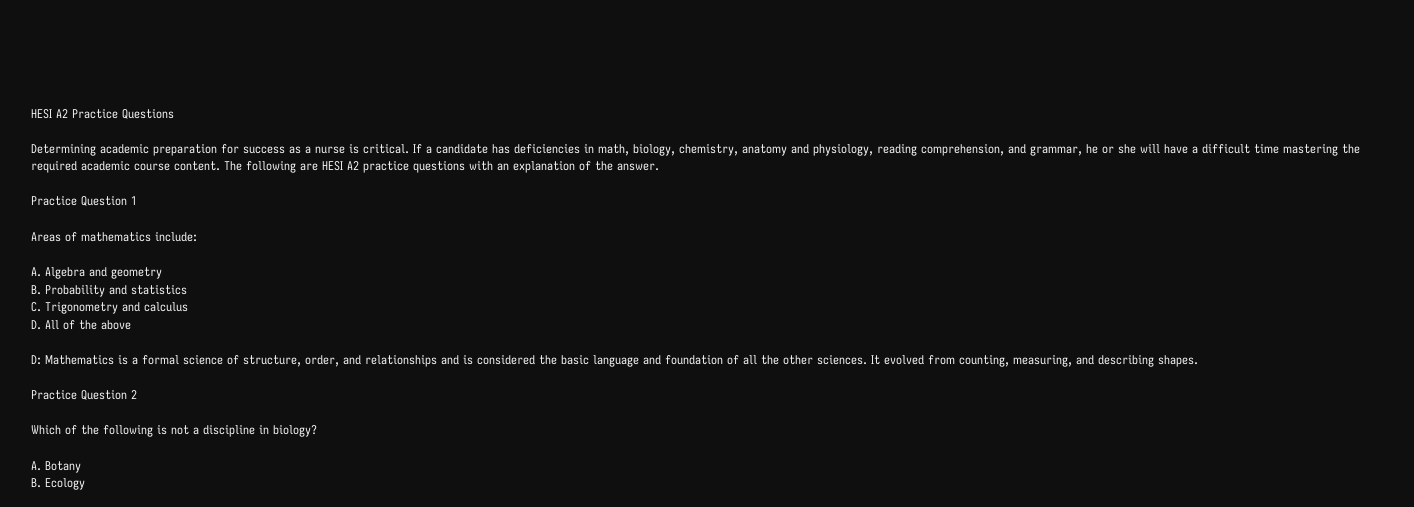HESI A2 Practice Questions

Determining academic preparation for success as a nurse is critical. If a candidate has deficiencies in math, biology, chemistry, anatomy and physiology, reading comprehension, and grammar, he or she will have a difficult time mastering the required academic course content. The following are HESI A2 practice questions with an explanation of the answer.

Practice Question 1

Areas of mathematics include:

A. Algebra and geometry
B. Probability and statistics
C. Trigonometry and calculus
D. All of the above

D: Mathematics is a formal science of structure, order, and relationships and is considered the basic language and foundation of all the other sciences. It evolved from counting, measuring, and describing shapes.

Practice Question 2

Which of the following is not a discipline in biology?

A. Botany
B. Ecology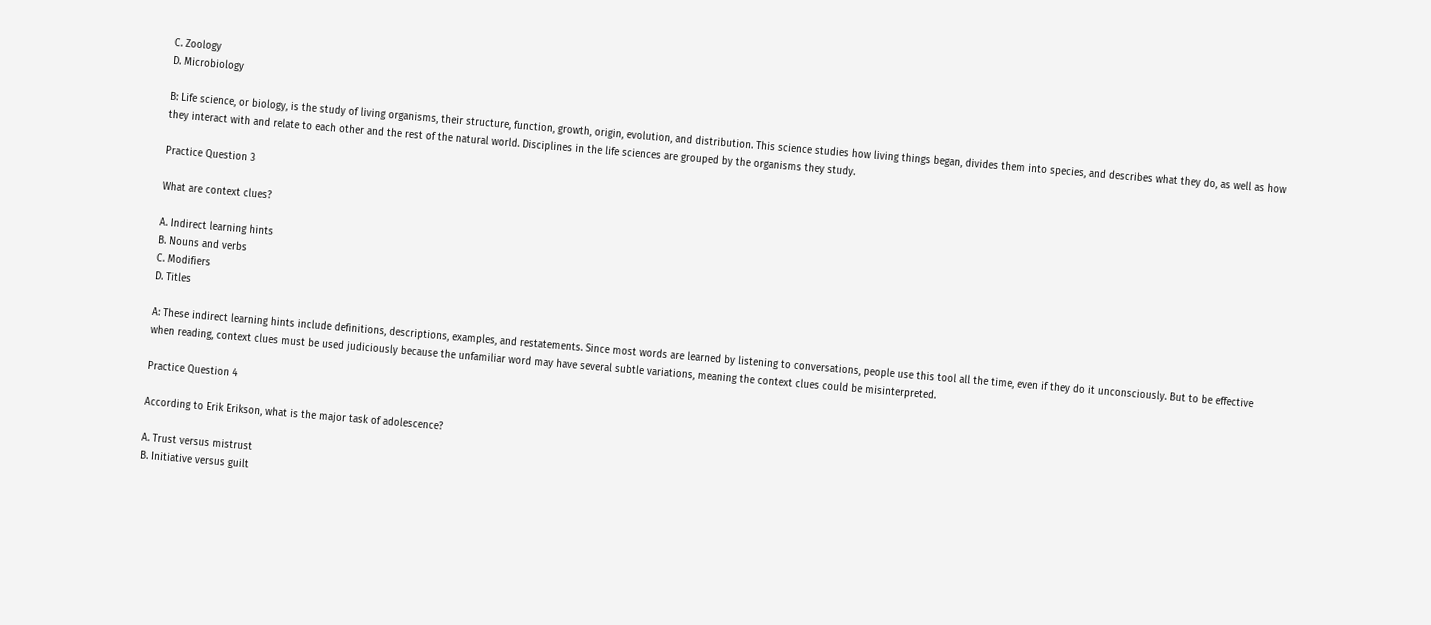C. Zoology
D. Microbiology

B: Life science, or biology, is the study of living organisms, their structure, function, growth, origin, evolution, and distribution. This science studies how living things began, divides them into species, and describes what they do, as well as how they interact with and relate to each other and the rest of the natural world. Disciplines in the life sciences are grouped by the organisms they study.

Practice Question 3

What are context clues?

A. Indirect learning hints
B. Nouns and verbs
C. Modifiers
D. Titles

A: These indirect learning hints include definitions, descriptions, examples, and restatements. Since most words are learned by listening to conversations, people use this tool all the time, even if they do it unconsciously. But to be effective when reading, context clues must be used judiciously because the unfamiliar word may have several subtle variations, meaning the context clues could be misinterpreted.

Practice Question 4

According to Erik Erikson, what is the major task of adolescence?

A. Trust versus mistrust
B. Initiative versus guilt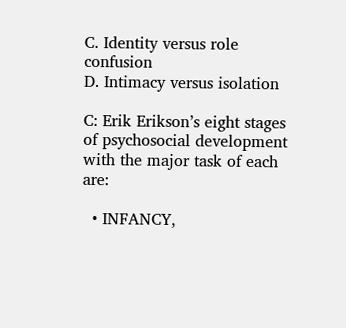C. Identity versus role confusion
D. Intimacy versus isolation

C: Erik Erikson’s eight stages of psychosocial development with the major task of each are:

  • INFANCY,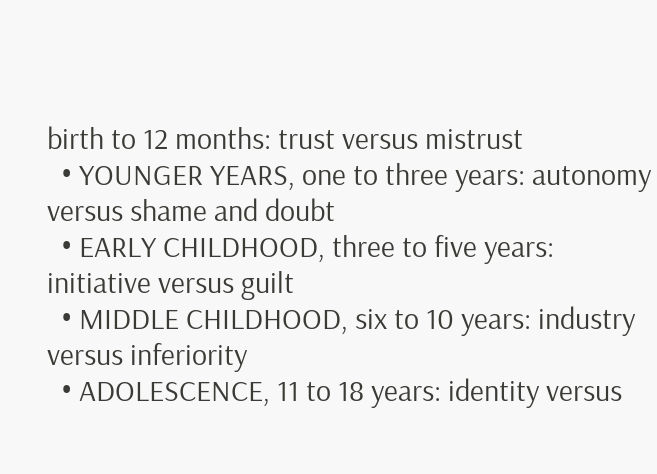birth to 12 months: trust versus mistrust
  • YOUNGER YEARS, one to three years: autonomy versus shame and doubt
  • EARLY CHILDHOOD, three to five years: initiative versus guilt
  • MIDDLE CHILDHOOD, six to 10 years: industry versus inferiority
  • ADOLESCENCE, 11 to 18 years: identity versus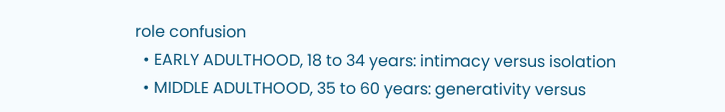role confusion
  • EARLY ADULTHOOD, 18 to 34 years: intimacy versus isolation
  • MIDDLE ADULTHOOD, 35 to 60 years: generativity versus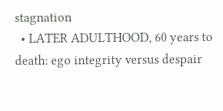stagnation
  • LATER ADULTHOOD, 60 years to death: ego integrity versus despair